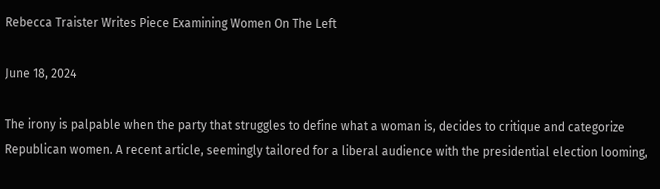Rebecca Traister Writes Piece Examining Women On The Left

June 18, 2024

The irony is palpable when the party that struggles to define what a woman is, decides to critique and categorize Republican women. A recent article, seemingly tailored for a liberal audience with the presidential election looming,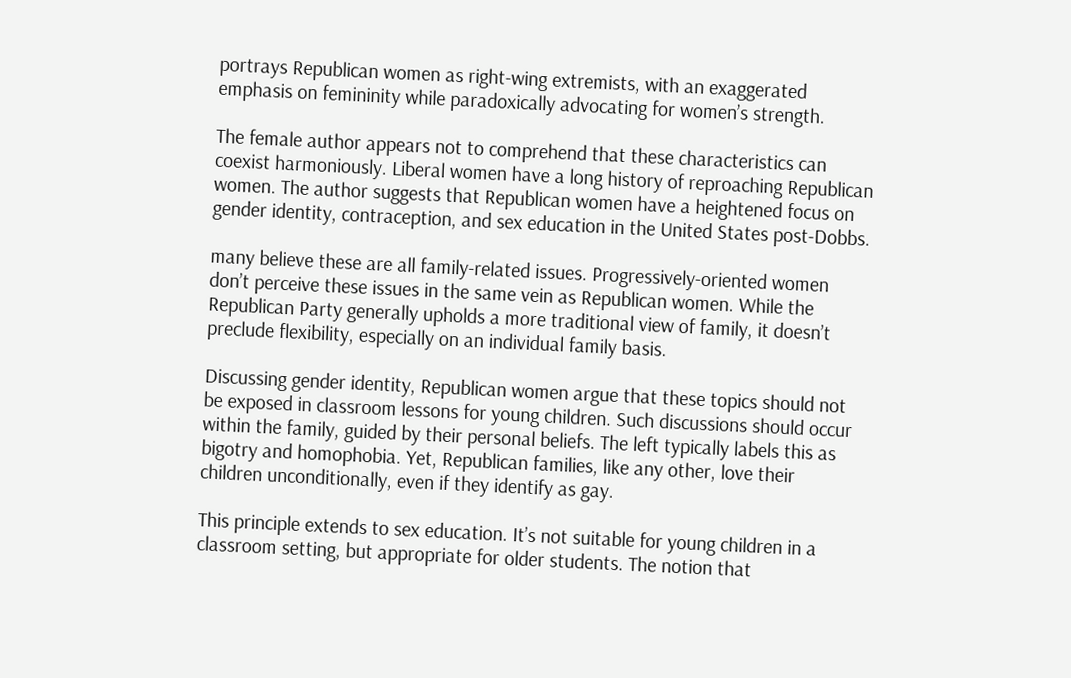portrays Republican women as right-wing extremists, with an exaggerated emphasis on femininity while paradoxically advocating for women’s strength.

The female author appears not to comprehend that these characteristics can coexist harmoniously. Liberal women have a long history of reproaching Republican women. The author suggests that Republican women have a heightened focus on gender identity, contraception, and sex education in the United States post-Dobbs.

many believe these are all family-related issues. Progressively-oriented women don’t perceive these issues in the same vein as Republican women. While the Republican Party generally upholds a more traditional view of family, it doesn’t preclude flexibility, especially on an individual family basis.

Discussing gender identity, Republican women argue that these topics should not be exposed in classroom lessons for young children. Such discussions should occur within the family, guided by their personal beliefs. The left typically labels this as bigotry and homophobia. Yet, Republican families, like any other, love their children unconditionally, even if they identify as gay.

This principle extends to sex education. It’s not suitable for young children in a classroom setting, but appropriate for older students. The notion that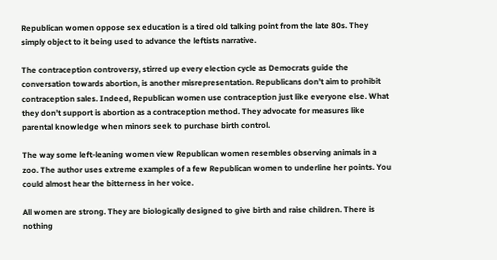Republican women oppose sex education is a tired old talking point from the late 80s. They simply object to it being used to advance the leftists narrative.

The contraception controversy, stirred up every election cycle as Democrats guide the conversation towards abortion, is another misrepresentation. Republicans don’t aim to prohibit contraception sales. Indeed, Republican women use contraception just like everyone else. What they don’t support is abortion as a contraception method. They advocate for measures like parental knowledge when minors seek to purchase birth control.

The way some left-leaning women view Republican women resembles observing animals in a zoo. The author uses extreme examples of a few Republican women to underline her points. You could almost hear the bitterness in her voice.

All women are strong. They are biologically designed to give birth and raise children. There is nothing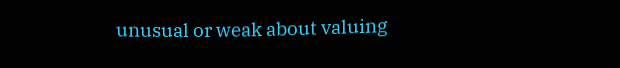unusual or weak about valuing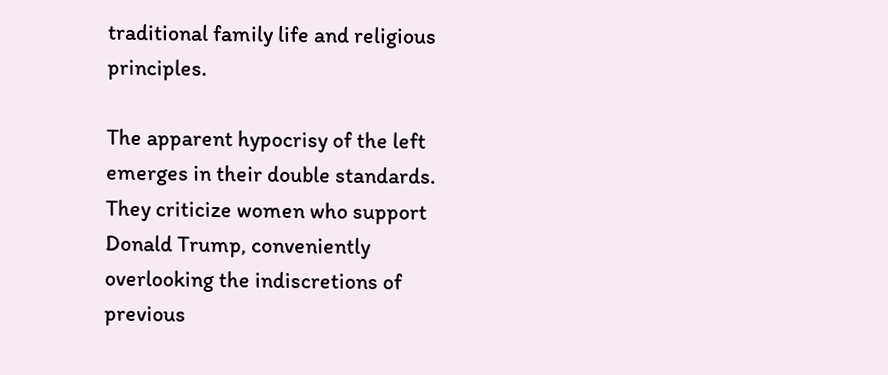traditional family life and religious principles.

The apparent hypocrisy of the left emerges in their double standards. They criticize women who support Donald Trump, conveniently overlooking the indiscretions of previous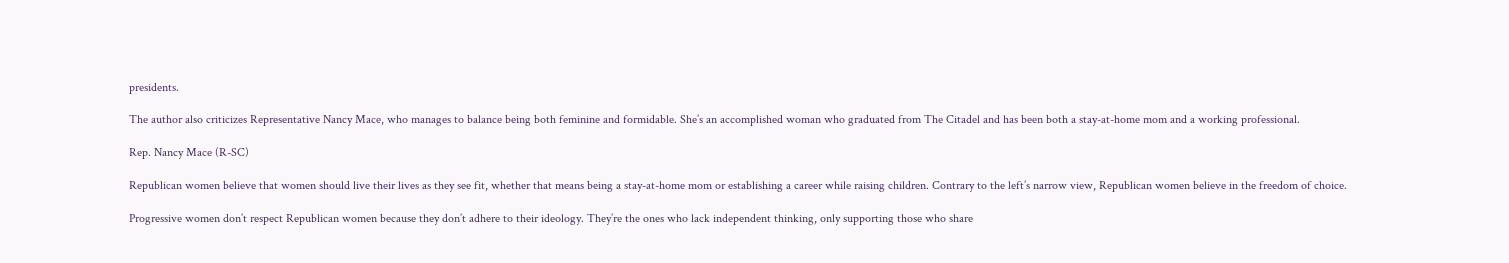presidents.

The author also criticizes Representative Nancy Mace, who manages to balance being both feminine and formidable. She’s an accomplished woman who graduated from The Citadel and has been both a stay-at-home mom and a working professional.

Rep. Nancy Mace (R-SC)

Republican women believe that women should live their lives as they see fit, whether that means being a stay-at-home mom or establishing a career while raising children. Contrary to the left’s narrow view, Republican women believe in the freedom of choice.

Progressive women don’t respect Republican women because they don’t adhere to their ideology. They’re the ones who lack independent thinking, only supporting those who share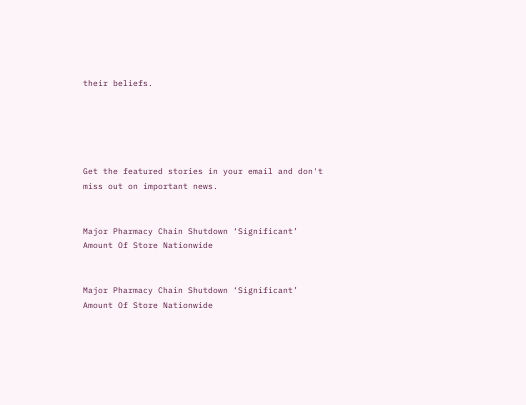their beliefs.





Get the featured stories in your email and don't miss out on important news.


Major Pharmacy Chain Shutdown ‘Significant’ Amount Of Store Nationwide


Major Pharmacy Chain Shutdown ‘Significant’ Amount Of Store Nationwide